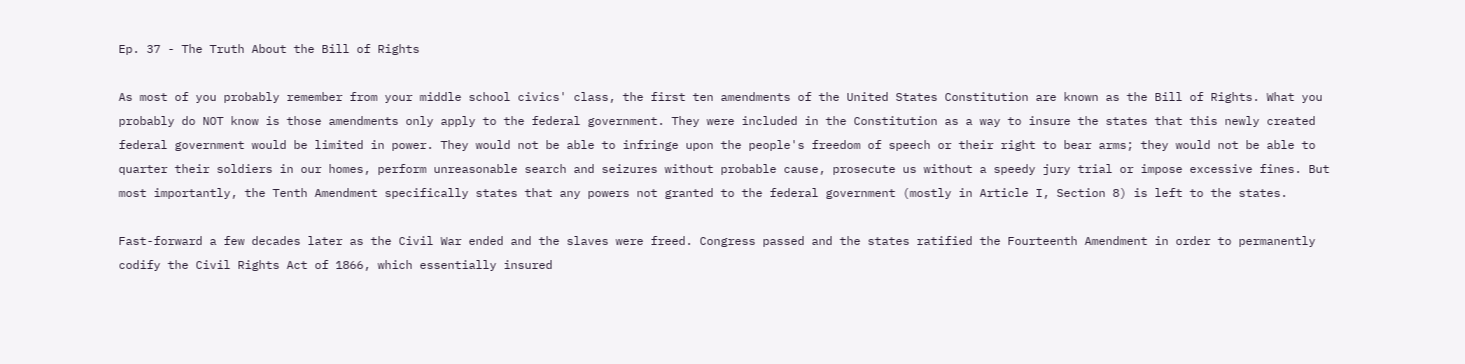Ep. 37 - The Truth About the Bill of Rights

As most of you probably remember from your middle school civics' class, the first ten amendments of the United States Constitution are known as the Bill of Rights. What you probably do NOT know is those amendments only apply to the federal government. They were included in the Constitution as a way to insure the states that this newly created federal government would be limited in power. They would not be able to infringe upon the people's freedom of speech or their right to bear arms; they would not be able to quarter their soldiers in our homes, perform unreasonable search and seizures without probable cause, prosecute us without a speedy jury trial or impose excessive fines. But most importantly, the Tenth Amendment specifically states that any powers not granted to the federal government (mostly in Article I, Section 8) is left to the states.

Fast-forward a few decades later as the Civil War ended and the slaves were freed. Congress passed and the states ratified the Fourteenth Amendment in order to permanently codify the Civil Rights Act of 1866, which essentially insured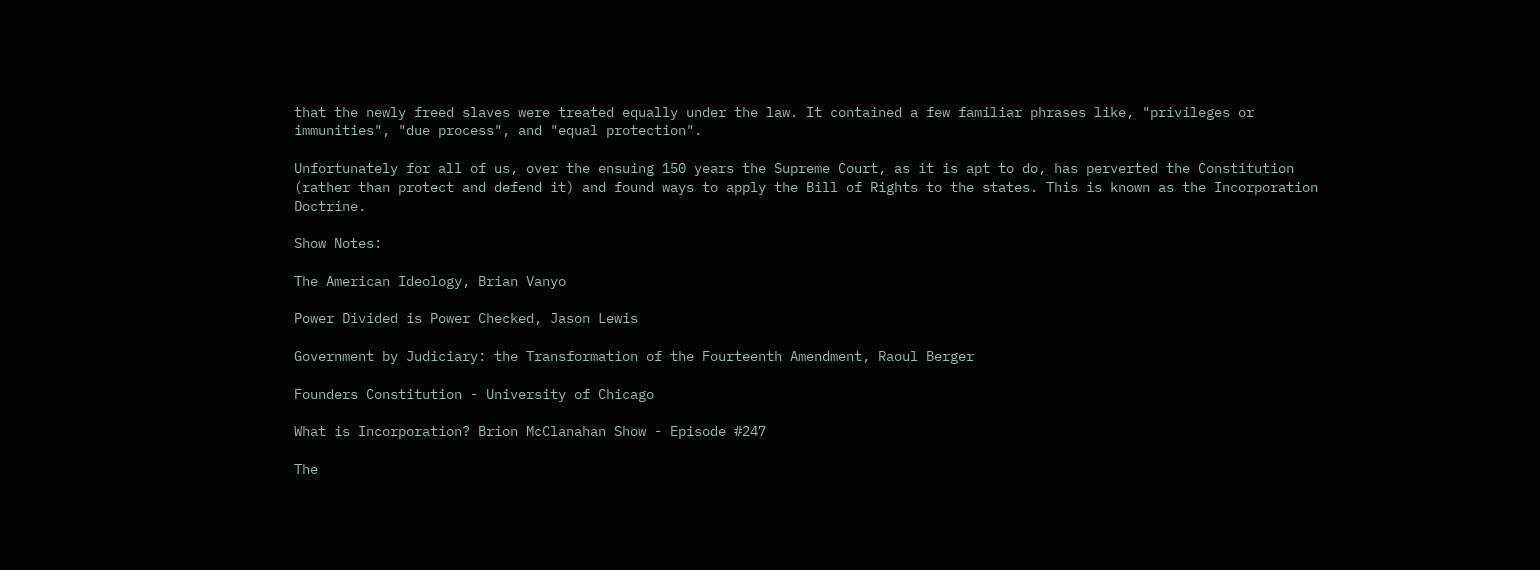that the newly freed slaves were treated equally under the law. It contained a few familiar phrases like, "privileges or immunities", "due process", and "equal protection".

Unfortunately for all of us, over the ensuing 150 years the Supreme Court, as it is apt to do, has perverted the Constitution (rather than protect and defend it) and found ways to apply the Bill of Rights to the states. This is known as the Incorporation Doctrine.

Show Notes:

The American Ideology, Brian Vanyo

Power Divided is Power Checked, Jason Lewis

Government by Judiciary: the Transformation of the Fourteenth Amendment, Raoul Berger

Founders Constitution - University of Chicago

What is Incorporation? Brion McClanahan Show - Episode #247

The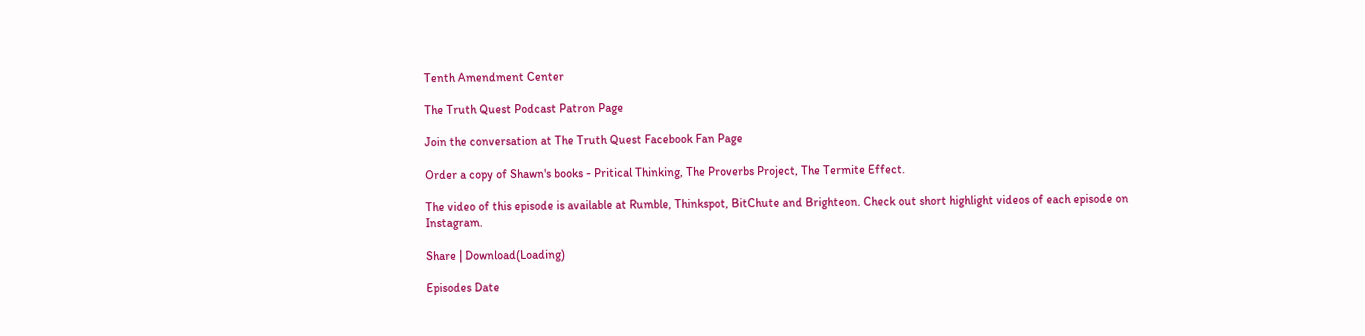Tenth Amendment Center

The Truth Quest Podcast Patron Page

Join the conversation at The Truth Quest Facebook Fan Page

Order a copy of Shawn's books - Pritical Thinking, The Proverbs Project, The Termite Effect.

The video of this episode is available at Rumble, Thinkspot, BitChute and Brighteon. Check out short highlight videos of each episode on Instagram.

Share | Download(Loading)

Episodes Date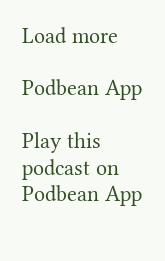Load more

Podbean App

Play this podcast on Podbean App